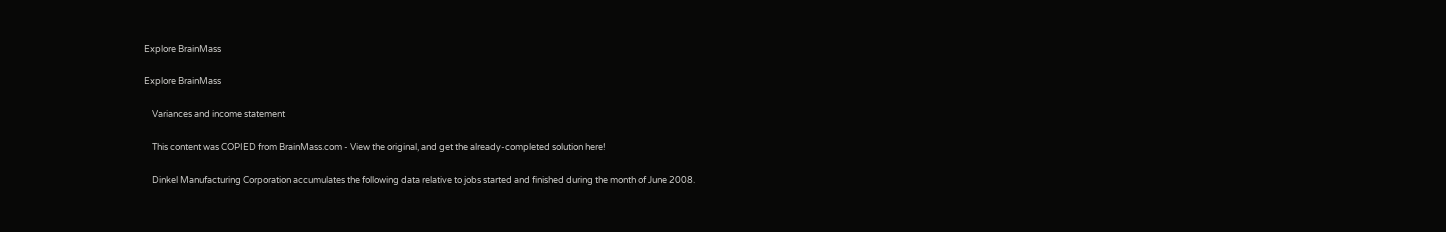Explore BrainMass

Explore BrainMass

    Variances and income statement

    This content was COPIED from BrainMass.com - View the original, and get the already-completed solution here!

    Dinkel Manufacturing Corporation accumulates the following data relative to jobs started and finished during the month of June 2008.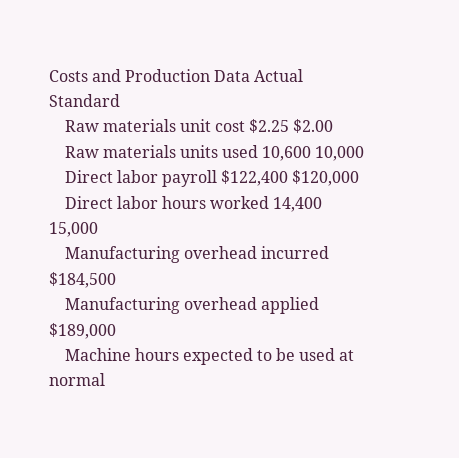Costs and Production Data Actual Standard
    Raw materials unit cost $2.25 $2.00
    Raw materials units used 10,600 10,000
    Direct labor payroll $122,400 $120,000
    Direct labor hours worked 14,400 15,000
    Manufacturing overhead incurred $184,500
    Manufacturing overhead applied $189,000
    Machine hours expected to be used at normal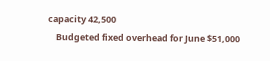capacity 42,500
    Budgeted fixed overhead for June $51,000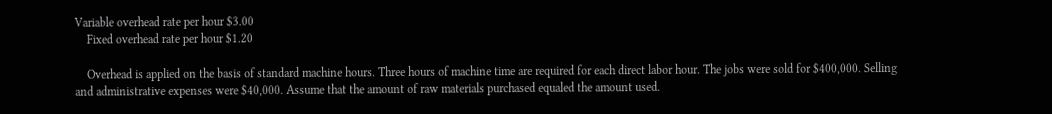Variable overhead rate per hour $3.00
    Fixed overhead rate per hour $1.20

    Overhead is applied on the basis of standard machine hours. Three hours of machine time are required for each direct labor hour. The jobs were sold for $400,000. Selling and administrative expenses were $40,000. Assume that the amount of raw materials purchased equaled the amount used.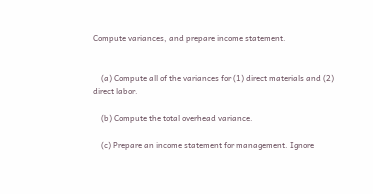Compute variances, and prepare income statement.


    (a) Compute all of the variances for (1) direct materials and (2) direct labor.

    (b) Compute the total overhead variance.

    (c) Prepare an income statement for management. Ignore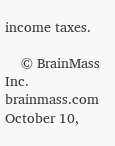income taxes.

    © BrainMass Inc. brainmass.com October 10,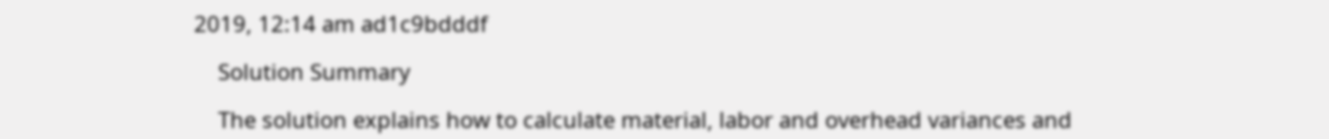2019, 12:14 am ad1c9bdddf

    Solution Summary

    The solution explains how to calculate material, labor and overhead variances and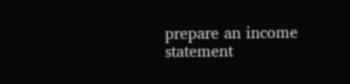prepare an income statement